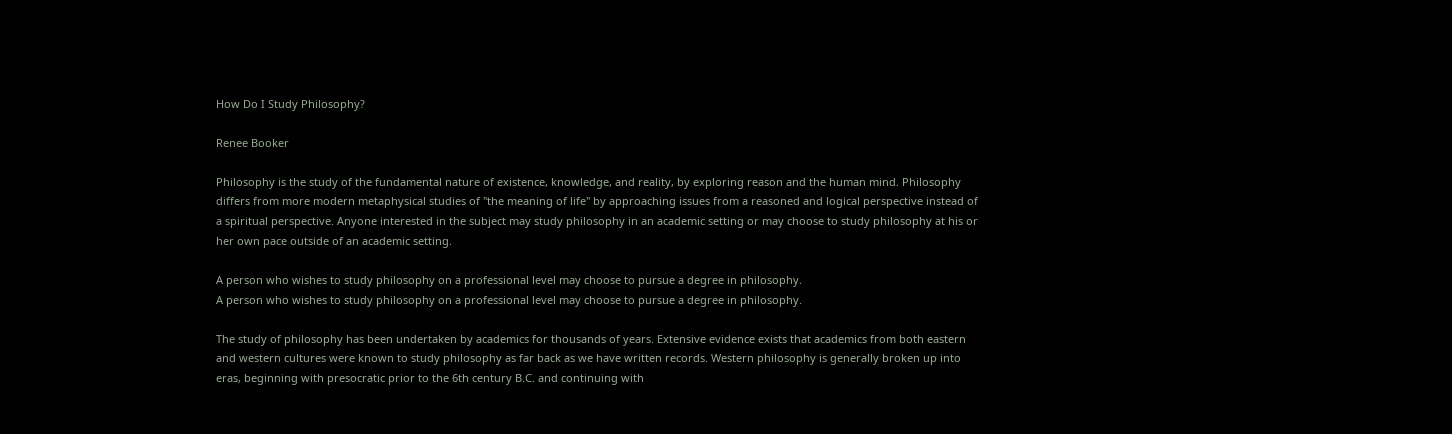How Do I Study Philosophy?

Renee Booker

Philosophy is the study of the fundamental nature of existence, knowledge, and reality, by exploring reason and the human mind. Philosophy differs from more modern metaphysical studies of "the meaning of life" by approaching issues from a reasoned and logical perspective instead of a spiritual perspective. Anyone interested in the subject may study philosophy in an academic setting or may choose to study philosophy at his or her own pace outside of an academic setting.

A person who wishes to study philosophy on a professional level may choose to pursue a degree in philosophy.
A person who wishes to study philosophy on a professional level may choose to pursue a degree in philosophy.

The study of philosophy has been undertaken by academics for thousands of years. Extensive evidence exists that academics from both eastern and western cultures were known to study philosophy as far back as we have written records. Western philosophy is generally broken up into eras, beginning with presocratic prior to the 6th century B.C. and continuing with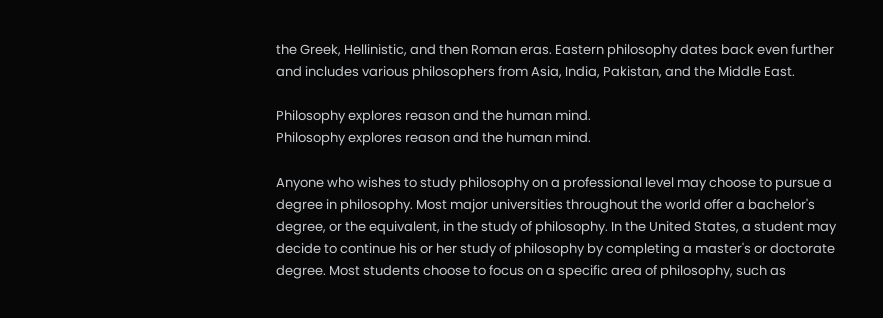the Greek, Hellinistic, and then Roman eras. Eastern philosophy dates back even further and includes various philosophers from Asia, India, Pakistan, and the Middle East.

Philosophy explores reason and the human mind.
Philosophy explores reason and the human mind.

Anyone who wishes to study philosophy on a professional level may choose to pursue a degree in philosophy. Most major universities throughout the world offer a bachelor's degree, or the equivalent, in the study of philosophy. In the United States, a student may decide to continue his or her study of philosophy by completing a master's or doctorate degree. Most students choose to focus on a specific area of philosophy, such as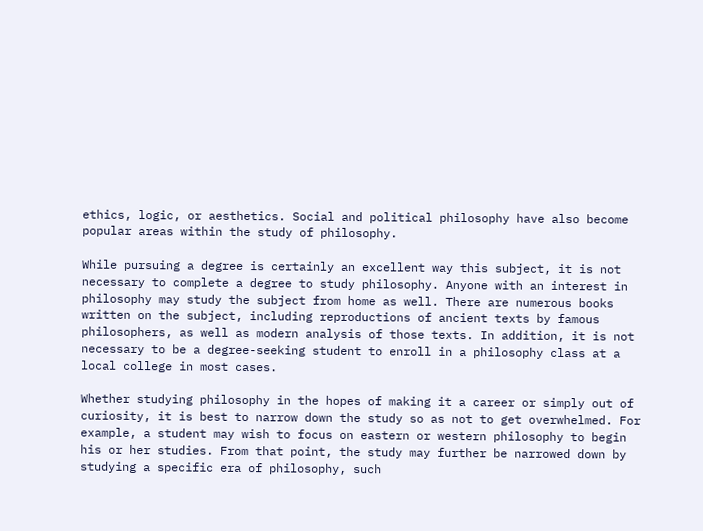ethics, logic, or aesthetics. Social and political philosophy have also become popular areas within the study of philosophy.

While pursuing a degree is certainly an excellent way this subject, it is not necessary to complete a degree to study philosophy. Anyone with an interest in philosophy may study the subject from home as well. There are numerous books written on the subject, including reproductions of ancient texts by famous philosophers, as well as modern analysis of those texts. In addition, it is not necessary to be a degree-seeking student to enroll in a philosophy class at a local college in most cases.

Whether studying philosophy in the hopes of making it a career or simply out of curiosity, it is best to narrow down the study so as not to get overwhelmed. For example, a student may wish to focus on eastern or western philosophy to begin his or her studies. From that point, the study may further be narrowed down by studying a specific era of philosophy, such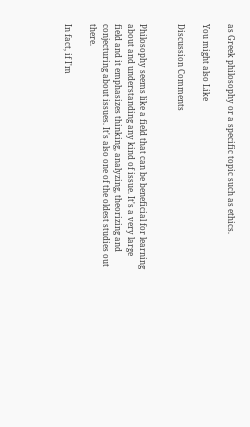as Greek philosophy or a specific topic such as ethics.

You might also Like

Discussion Comments


Philosophy seems like a field that can be beneficial for learning about and understanding any kind of issue. It's a very large field and it emphasizes thinking, analyzing, theorizing and conjecturing about issues. It's also one of the oldest studies out there.

In fact, if I'm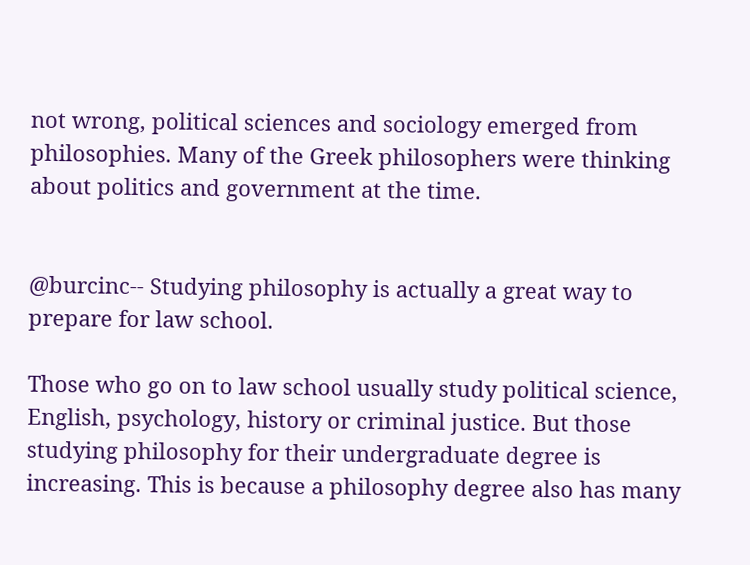not wrong, political sciences and sociology emerged from philosophies. Many of the Greek philosophers were thinking about politics and government at the time.


@burcinc-- Studying philosophy is actually a great way to prepare for law school.

Those who go on to law school usually study political science, English, psychology, history or criminal justice. But those studying philosophy for their undergraduate degree is increasing. This is because a philosophy degree also has many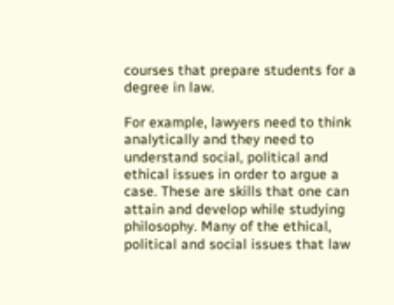courses that prepare students for a degree in law.

For example, lawyers need to think analytically and they need to understand social, political and ethical issues in order to argue a case. These are skills that one can attain and develop while studying philosophy. Many of the ethical, political and social issues that law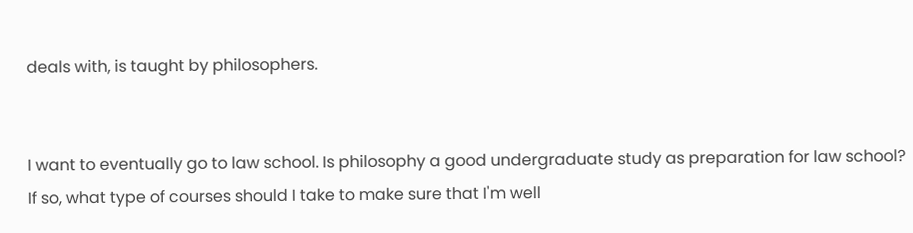deals with, is taught by philosophers.


I want to eventually go to law school. Is philosophy a good undergraduate study as preparation for law school? If so, what type of courses should I take to make sure that I'm well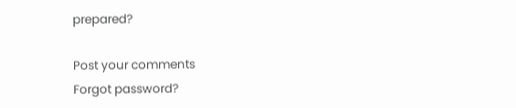prepared?

Post your comments
Forgot password?